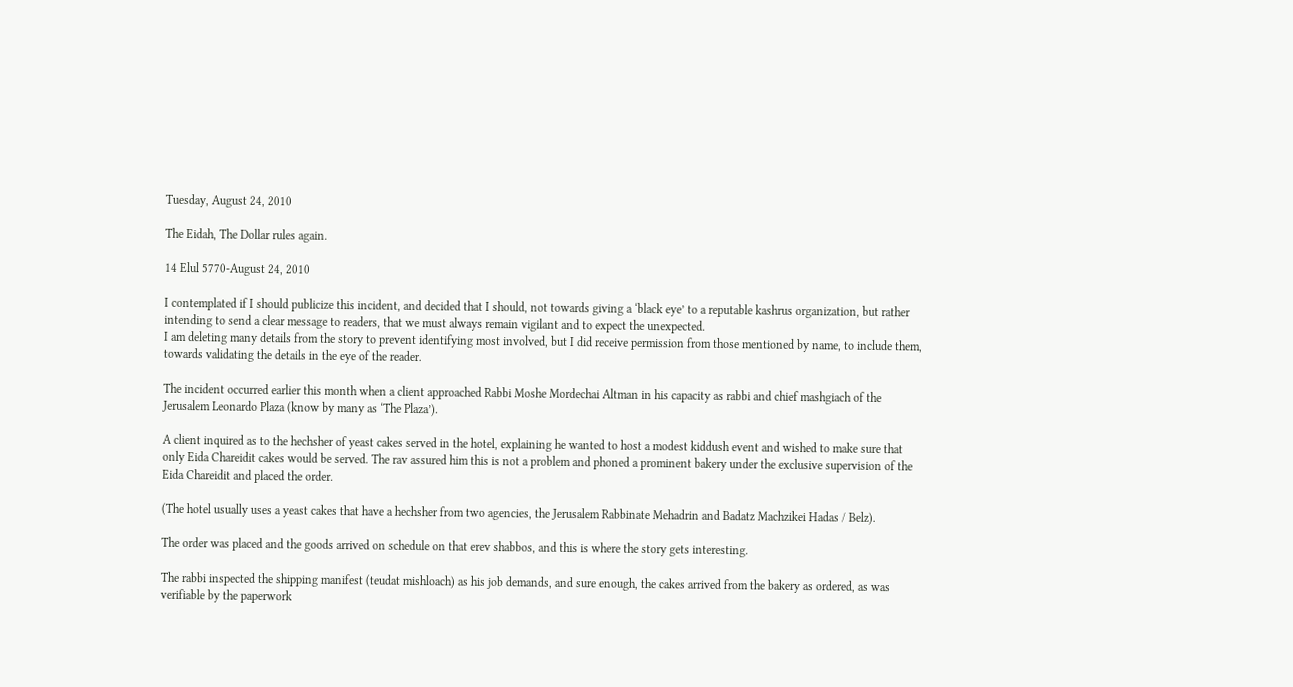Tuesday, August 24, 2010

The Eidah, The Dollar rules again.

14 Elul 5770-August 24, 2010

I contemplated if I should publicize this incident, and decided that I should, not towards giving a ‘black eye’ to a reputable kashrus organization, but rather intending to send a clear message to readers, that we must always remain vigilant and to expect the unexpected.
I am deleting many details from the story to prevent identifying most involved, but I did receive permission from those mentioned by name, to include them, towards validating the details in the eye of the reader.

The incident occurred earlier this month when a client approached Rabbi Moshe Mordechai Altman in his capacity as rabbi and chief mashgiach of the Jerusalem Leonardo Plaza (know by many as ‘The Plaza’).

A client inquired as to the hechsher of yeast cakes served in the hotel, explaining he wanted to host a modest kiddush event and wished to make sure that only Eida Chareidit cakes would be served. The rav assured him this is not a problem and phoned a prominent bakery under the exclusive supervision of the Eida Chareidit and placed the order.

(The hotel usually uses a yeast cakes that have a hechsher from two agencies, the Jerusalem Rabbinate Mehadrin and Badatz Machzikei Hadas / Belz).

The order was placed and the goods arrived on schedule on that erev shabbos, and this is where the story gets interesting.

The rabbi inspected the shipping manifest (teudat mishloach) as his job demands, and sure enough, the cakes arrived from the bakery as ordered, as was verifiable by the paperwork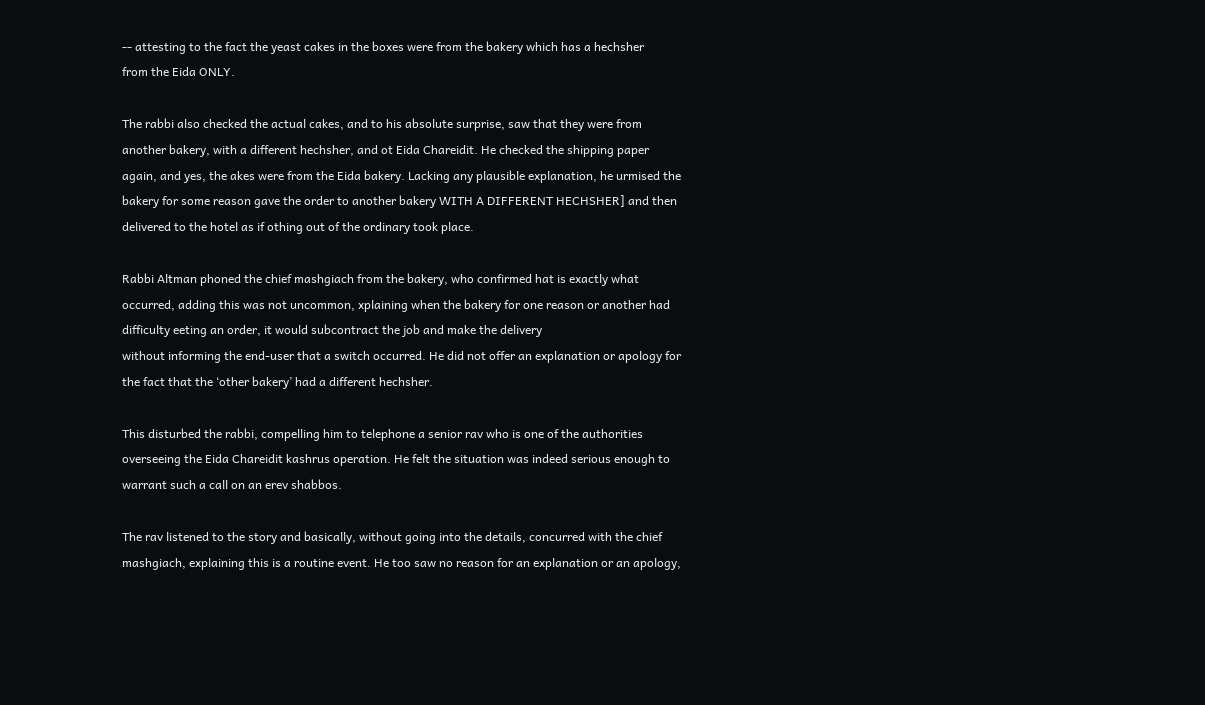-- attesting to the fact the yeast cakes in the boxes were from the bakery which has a hechsher
from the Eida ONLY.

The rabbi also checked the actual cakes, and to his absolute surprise, saw that they were from another bakery, with a different hechsher, and ot Eida Chareidit. He checked the shipping paper again, and yes, the akes were from the Eida bakery. Lacking any plausible explanation, he urmised the bakery for some reason gave the order to another bakery WITH A DIFFERENT HECHSHER] and then delivered to the hotel as if othing out of the ordinary took place.

Rabbi Altman phoned the chief mashgiach from the bakery, who confirmed hat is exactly what occurred, adding this was not uncommon, xplaining when the bakery for one reason or another had difficulty eeting an order, it would subcontract the job and make the delivery
without informing the end-user that a switch occurred. He did not offer an explanation or apology for the fact that the ‘other bakery’ had a different hechsher.

This disturbed the rabbi, compelling him to telephone a senior rav who is one of the authorities overseeing the Eida Chareidit kashrus operation. He felt the situation was indeed serious enough to warrant such a call on an erev shabbos.

The rav listened to the story and basically, without going into the details, concurred with the chief mashgiach, explaining this is a routine event. He too saw no reason for an explanation or an apology,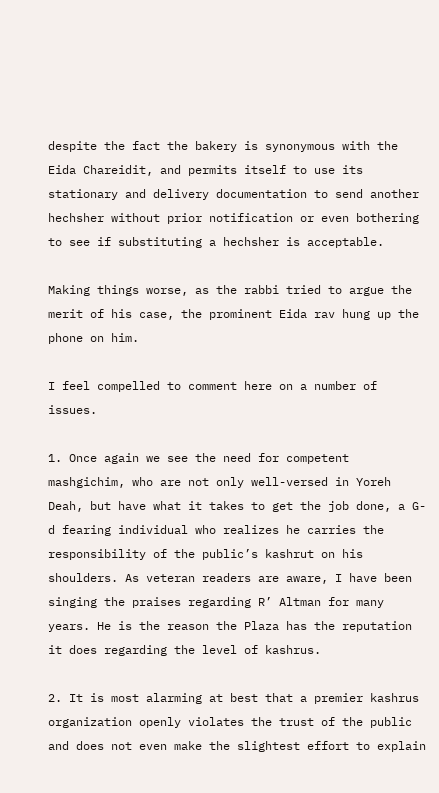despite the fact the bakery is synonymous with the Eida Chareidit, and permits itself to use its stationary and delivery documentation to send another hechsher without prior notification or even bothering to see if substituting a hechsher is acceptable.

Making things worse, as the rabbi tried to argue the merit of his case, the prominent Eida rav hung up the phone on him.

I feel compelled to comment here on a number of issues.

1. Once again we see the need for competent mashgichim, who are not only well-versed in Yoreh Deah, but have what it takes to get the job done, a G-d fearing individual who realizes he carries the responsibility of the public’s kashrut on his shoulders. As veteran readers are aware, I have been singing the praises regarding R’ Altman for many years. He is the reason the Plaza has the reputation it does regarding the level of kashrus.

2. It is most alarming at best that a premier kashrus organization openly violates the trust of the public and does not even make the slightest effort to explain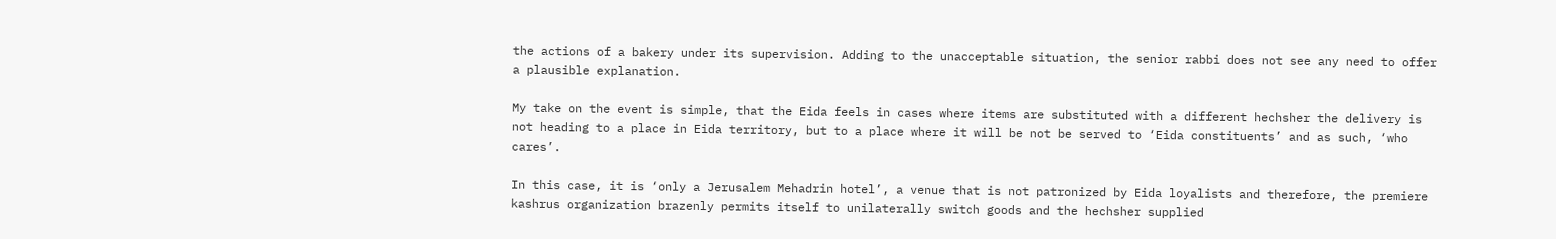the actions of a bakery under its supervision. Adding to the unacceptable situation, the senior rabbi does not see any need to offer a plausible explanation.

My take on the event is simple, that the Eida feels in cases where items are substituted with a different hechsher the delivery is not heading to a place in Eida territory, but to a place where it will be not be served to ‘Eida constituents’ and as such, ‘who cares’.

In this case, it is ‘only a Jerusalem Mehadrin hotel’, a venue that is not patronized by Eida loyalists and therefore, the premiere kashrus organization brazenly permits itself to unilaterally switch goods and the hechsher supplied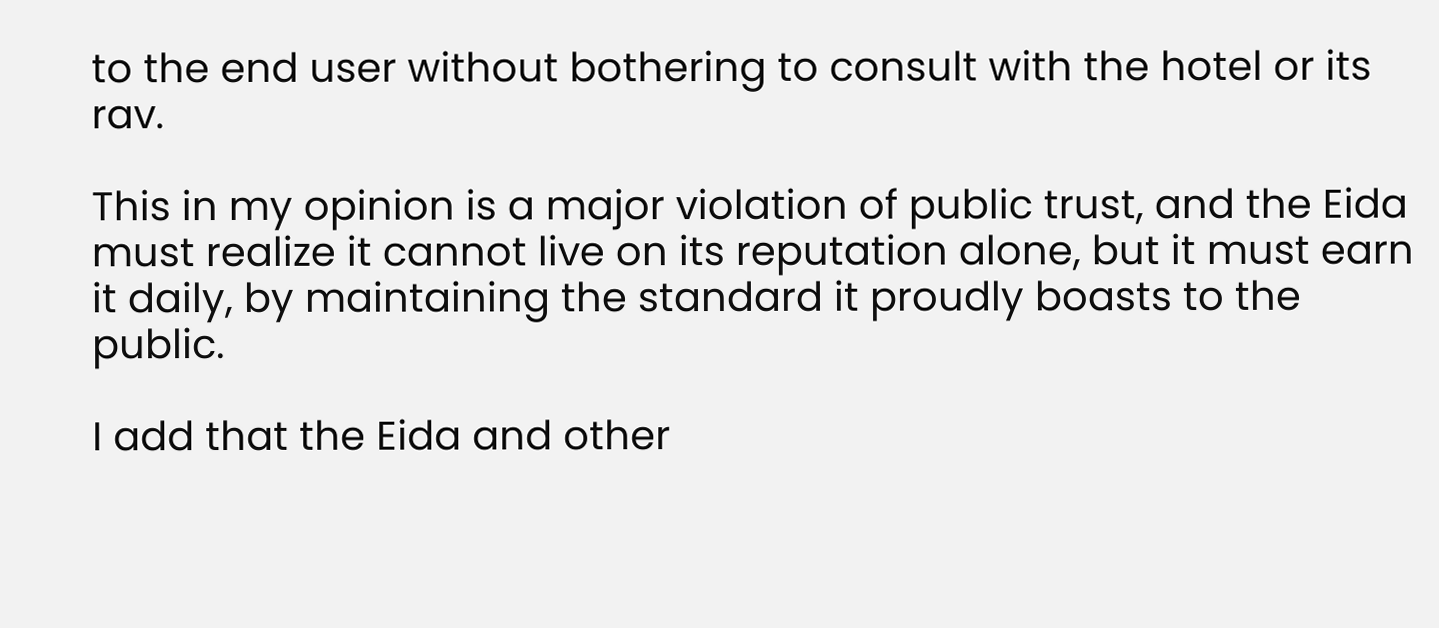to the end user without bothering to consult with the hotel or its rav.

This in my opinion is a major violation of public trust, and the Eida must realize it cannot live on its reputation alone, but it must earn it daily, by maintaining the standard it proudly boasts to the public.

I add that the Eida and other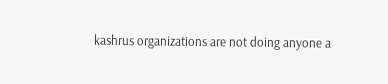kashrus organizations are not doing anyone a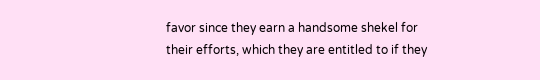favor since they earn a handsome shekel for their efforts, which they are entitled to if they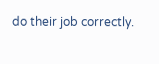do their job correctly.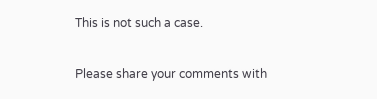This is not such a case.

Please share your comments with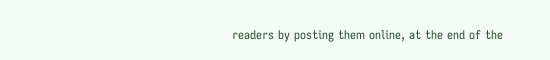readers by posting them online, at the end of the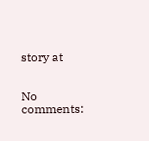story at


No comments: